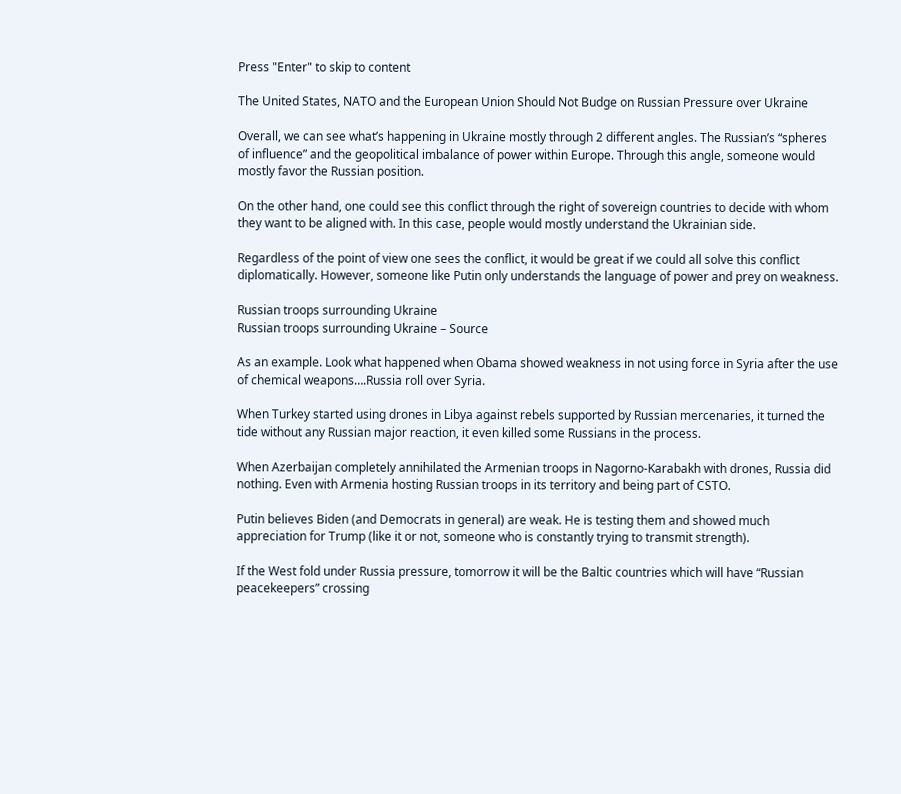Press "Enter" to skip to content

The United States, NATO and the European Union Should Not Budge on Russian Pressure over Ukraine

Overall, we can see what’s happening in Ukraine mostly through 2 different angles. The Russian’s “spheres of influence” and the geopolitical imbalance of power within Europe. Through this angle, someone would mostly favor the Russian position.

On the other hand, one could see this conflict through the right of sovereign countries to decide with whom they want to be aligned with. In this case, people would mostly understand the Ukrainian side.

Regardless of the point of view one sees the conflict, it would be great if we could all solve this conflict diplomatically. However, someone like Putin only understands the language of power and prey on weakness.

Russian troops surrounding Ukraine
Russian troops surrounding Ukraine – Source

As an example. Look what happened when Obama showed weakness in not using force in Syria after the use of chemical weapons….Russia roll over Syria.

When Turkey started using drones in Libya against rebels supported by Russian mercenaries, it turned the tide without any Russian major reaction, it even killed some Russians in the process.

When Azerbaijan completely annihilated the Armenian troops in Nagorno-Karabakh with drones, Russia did nothing. Even with Armenia hosting Russian troops in its territory and being part of CSTO.

Putin believes Biden (and Democrats in general) are weak. He is testing them and showed much appreciation for Trump (like it or not, someone who is constantly trying to transmit strength).

If the West fold under Russia pressure, tomorrow it will be the Baltic countries which will have “Russian peacekeepers” crossing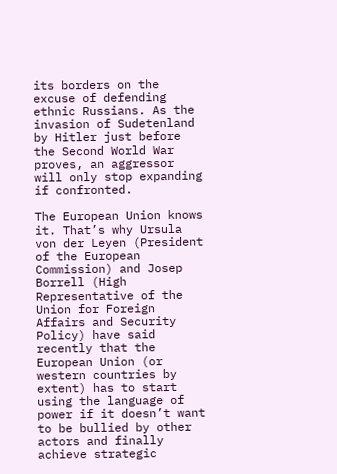its borders on the excuse of defending ethnic Russians. As the invasion of Sudetenland by Hitler just before the Second World War proves, an aggressor will only stop expanding if confronted.

The European Union knows it. That’s why Ursula von der Leyen (President of the European Commission) and Josep Borrell (High Representative of the Union for Foreign Affairs and Security Policy) have said recently that the European Union (or western countries by extent) has to start using the language of power if it doesn’t want to be bullied by other actors and finally achieve strategic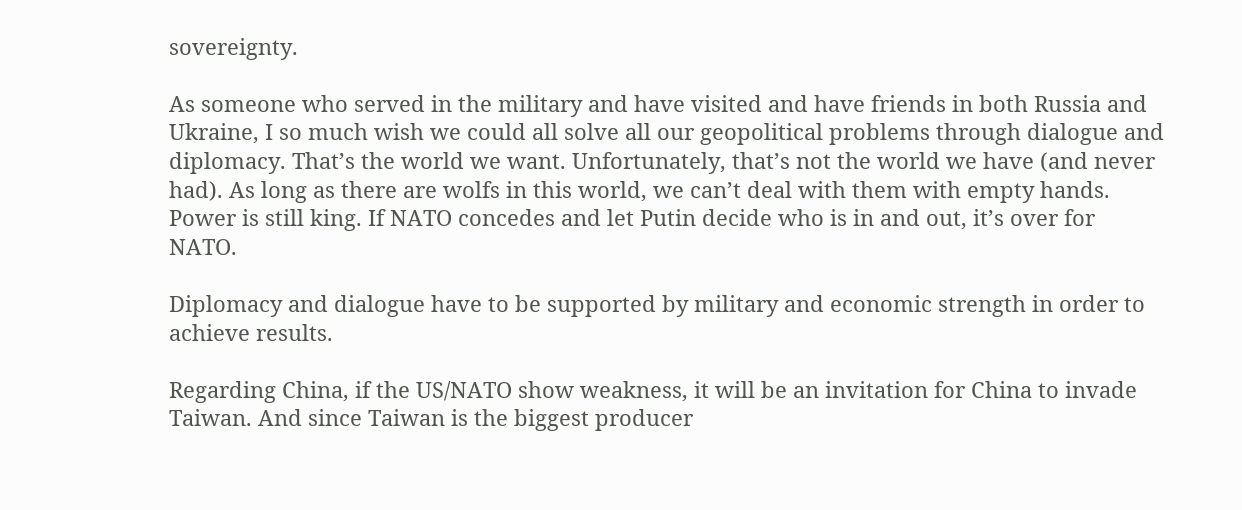sovereignty.

As someone who served in the military and have visited and have friends in both Russia and Ukraine, I so much wish we could all solve all our geopolitical problems through dialogue and diplomacy. That’s the world we want. Unfortunately, that’s not the world we have (and never had). As long as there are wolfs in this world, we can’t deal with them with empty hands. Power is still king. If NATO concedes and let Putin decide who is in and out, it’s over for NATO.

Diplomacy and dialogue have to be supported by military and economic strength in order to achieve results.

Regarding China, if the US/NATO show weakness, it will be an invitation for China to invade Taiwan. And since Taiwan is the biggest producer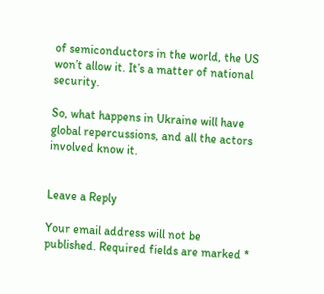of semiconductors in the world, the US won’t allow it. It’s a matter of national security.

So, what happens in Ukraine will have global repercussions, and all the actors involved know it.


Leave a Reply

Your email address will not be published. Required fields are marked *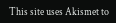This site uses Akismet to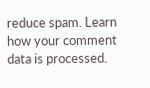reduce spam. Learn how your comment data is processed.